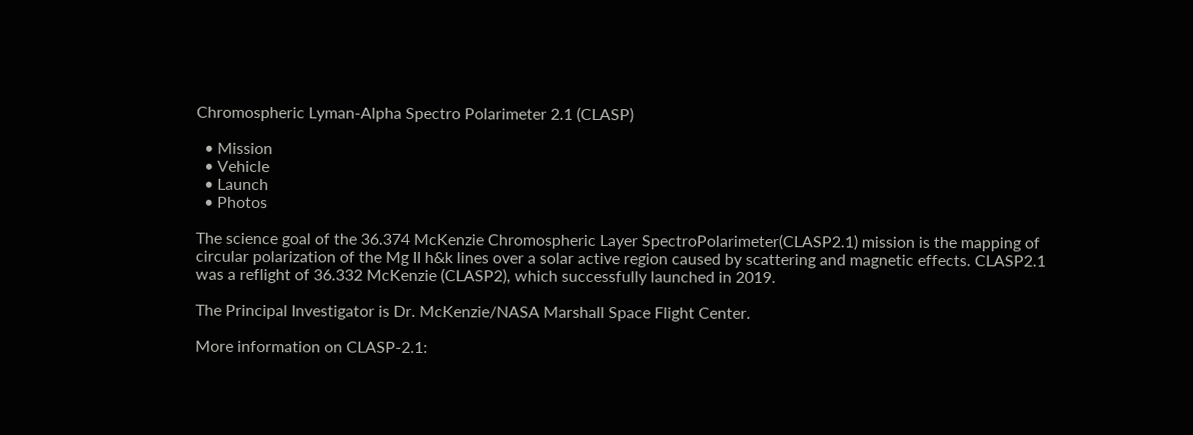Chromospheric Lyman-Alpha Spectro Polarimeter 2.1 (CLASP)

  • Mission
  • Vehicle
  • Launch
  • Photos

The science goal of the 36.374 McKenzie Chromospheric Layer SpectroPolarimeter(CLASP2.1) mission is the mapping of circular polarization of the Mg II h&k lines over a solar active region caused by scattering and magnetic effects. CLASP2.1 was a reflight of 36.332 McKenzie (CLASP2), which successfully launched in 2019.

The Principal Investigator is Dr. McKenzie/NASA Marshall Space Flight Center.

More information on CLASP-2.1: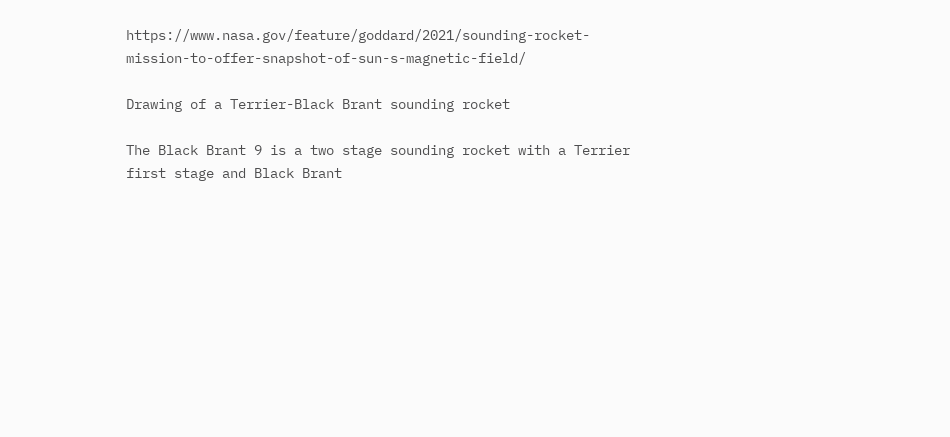https://www.nasa.gov/feature/goddard/2021/sounding-rocket-mission-to-offer-snapshot-of-sun-s-magnetic-field/

Drawing of a Terrier-Black Brant sounding rocket

The Black Brant 9 is a two stage sounding rocket with a Terrier first stage and Black Brant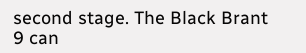second stage. The Black Brant 9 can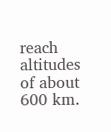reach altitudes of about 600 km.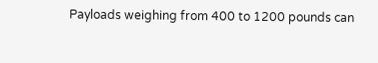Payloads weighing from 400 to 1200 pounds can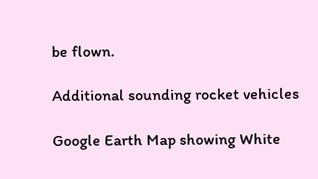be flown.

Additional sounding rocket vehicles

Google Earth Map showing White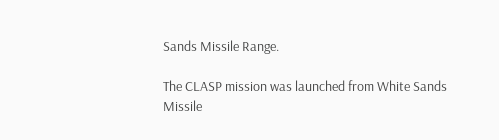Sands Missile Range.

The CLASP mission was launched from White Sands Missile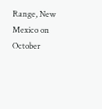Range, New Mexico on October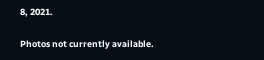8, 2021.

Photos not currently available.